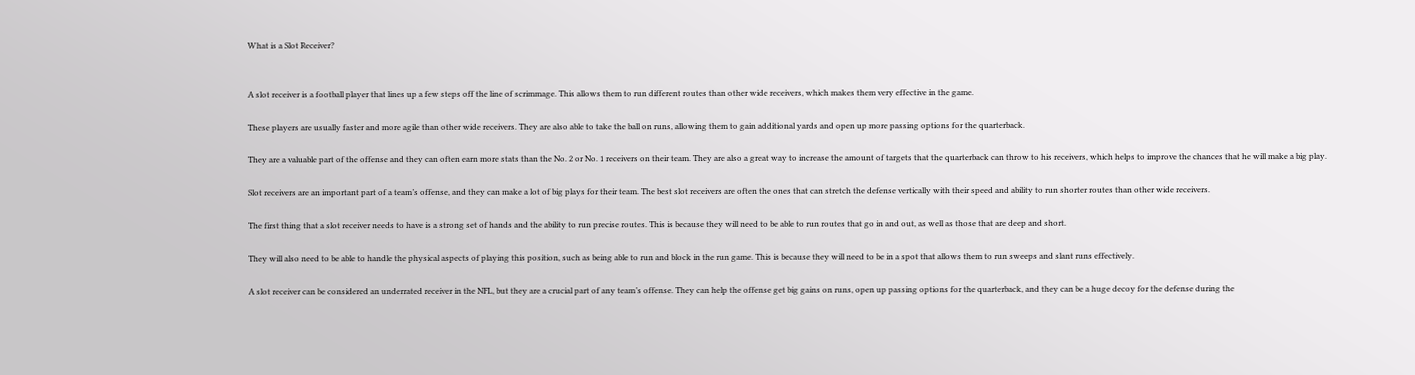What is a Slot Receiver?


A slot receiver is a football player that lines up a few steps off the line of scrimmage. This allows them to run different routes than other wide receivers, which makes them very effective in the game.

These players are usually faster and more agile than other wide receivers. They are also able to take the ball on runs, allowing them to gain additional yards and open up more passing options for the quarterback.

They are a valuable part of the offense and they can often earn more stats than the No. 2 or No. 1 receivers on their team. They are also a great way to increase the amount of targets that the quarterback can throw to his receivers, which helps to improve the chances that he will make a big play.

Slot receivers are an important part of a team’s offense, and they can make a lot of big plays for their team. The best slot receivers are often the ones that can stretch the defense vertically with their speed and ability to run shorter routes than other wide receivers.

The first thing that a slot receiver needs to have is a strong set of hands and the ability to run precise routes. This is because they will need to be able to run routes that go in and out, as well as those that are deep and short.

They will also need to be able to handle the physical aspects of playing this position, such as being able to run and block in the run game. This is because they will need to be in a spot that allows them to run sweeps and slant runs effectively.

A slot receiver can be considered an underrated receiver in the NFL, but they are a crucial part of any team’s offense. They can help the offense get big gains on runs, open up passing options for the quarterback, and they can be a huge decoy for the defense during the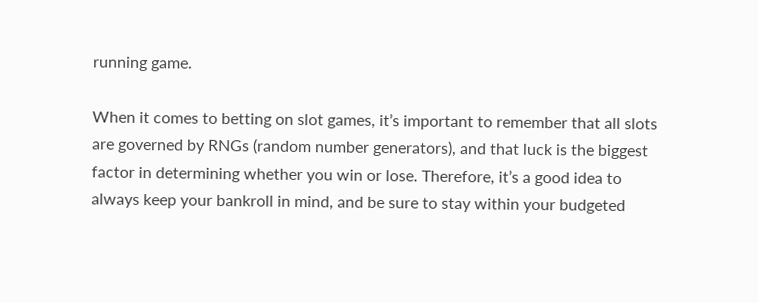running game.

When it comes to betting on slot games, it’s important to remember that all slots are governed by RNGs (random number generators), and that luck is the biggest factor in determining whether you win or lose. Therefore, it’s a good idea to always keep your bankroll in mind, and be sure to stay within your budgeted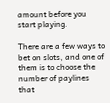amount before you start playing.

There are a few ways to bet on slots, and one of them is to choose the number of paylines that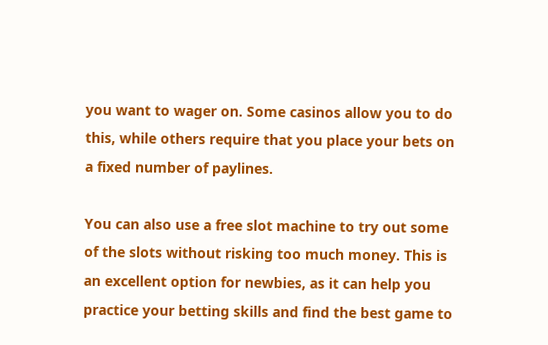you want to wager on. Some casinos allow you to do this, while others require that you place your bets on a fixed number of paylines.

You can also use a free slot machine to try out some of the slots without risking too much money. This is an excellent option for newbies, as it can help you practice your betting skills and find the best game to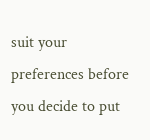suit your preferences before you decide to put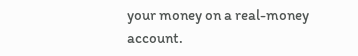your money on a real-money account.